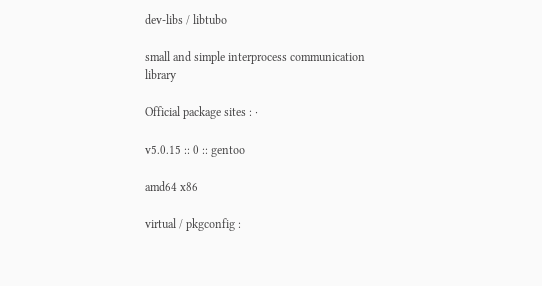dev-libs / libtubo

small and simple interprocess communication library

Official package sites : ·

v5.0.15 :: 0 :: gentoo

amd64 x86

virtual / pkgconfig :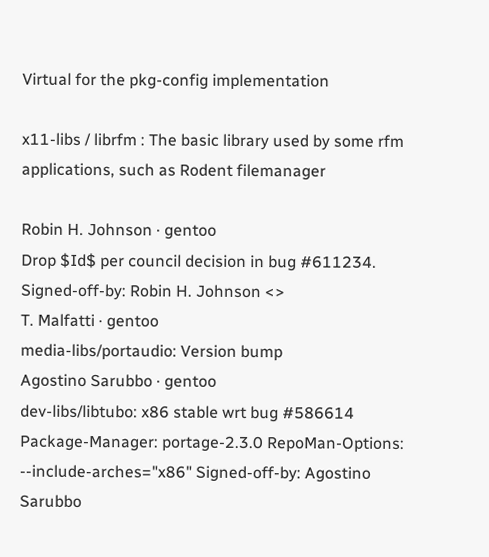Virtual for the pkg-config implementation

x11-libs / librfm : The basic library used by some rfm applications, such as Rodent filemanager

Robin H. Johnson · gentoo
Drop $Id$ per council decision in bug #611234.
Signed-off-by: Robin H. Johnson <>
T. Malfatti · gentoo
media-libs/portaudio: Version bump
Agostino Sarubbo · gentoo
dev-libs/libtubo: x86 stable wrt bug #586614
Package-Manager: portage-2.3.0 RepoMan-Options: --include-arches="x86" Signed-off-by: Agostino Sarubbo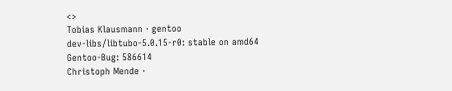<>
Tobias Klausmann · gentoo
dev-libs/libtubo-5.0.15-r0: stable on amd64
Gentoo-Bug: 586614
Christoph Mende ·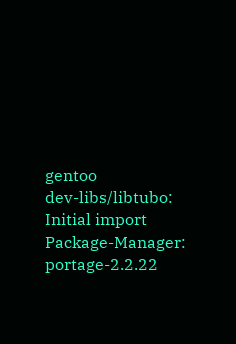gentoo
dev-libs/libtubo: Initial import
Package-Manager: portage-2.2.22